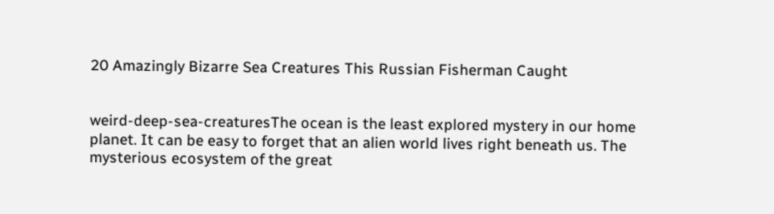20 Amazingly Bizarre Sea Creatures This Russian Fisherman Caught


weird-deep-sea-creaturesThe ocean is the least explored mystery in our home planet. It can be easy to forget that an alien world lives right beneath us. The mysterious ecosystem of the great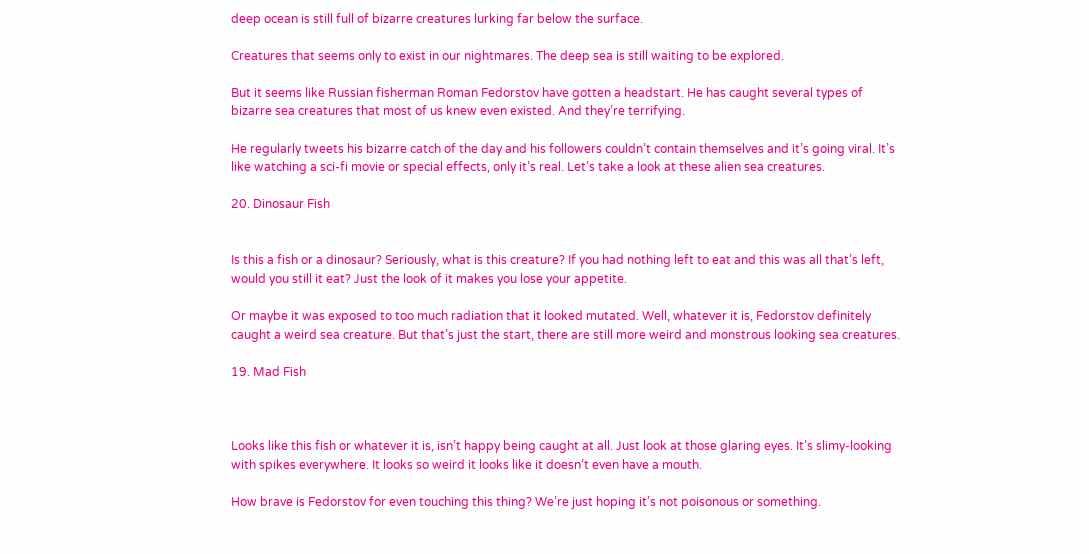deep ocean is still full of bizarre creatures lurking far below the surface.

Creatures that seems only to exist in our nightmares. The deep sea is still waiting to be explored.

But it seems like Russian fisherman Roman Fedorstov have gotten a headstart. He has caught several types of bizarre sea creatures that most of us knew even existed. And they’re terrifying.

He regularly tweets his bizarre catch of the day and his followers couldn’t contain themselves and it’s going viral. It’s like watching a sci-fi movie or special effects, only it’s real. Let’s take a look at these alien sea creatures.

20. Dinosaur Fish


Is this a fish or a dinosaur? Seriously, what is this creature? If you had nothing left to eat and this was all that’s left, would you still it eat? Just the look of it makes you lose your appetite.

Or maybe it was exposed to too much radiation that it looked mutated. Well, whatever it is, Fedorstov definitely caught a weird sea creature. But that’s just the start, there are still more weird and monstrous looking sea creatures.

19. Mad Fish



Looks like this fish or whatever it is, isn’t happy being caught at all. Just look at those glaring eyes. It’s slimy-looking with spikes everywhere. It looks so weird it looks like it doesn’t even have a mouth.

How brave is Fedorstov for even touching this thing? We’re just hoping it’s not poisonous or something.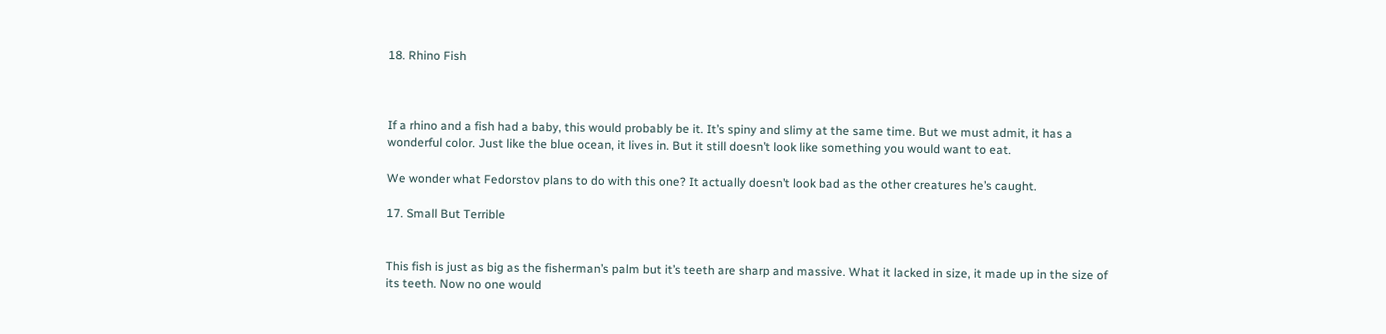18. Rhino Fish



If a rhino and a fish had a baby, this would probably be it. It’s spiny and slimy at the same time. But we must admit, it has a wonderful color. Just like the blue ocean, it lives in. But it still doesn’t look like something you would want to eat.

We wonder what Fedorstov plans to do with this one? It actually doesn’t look bad as the other creatures he’s caught.

17. Small But Terrible


This fish is just as big as the fisherman’s palm but it’s teeth are sharp and massive. What it lacked in size, it made up in the size of its teeth. Now no one would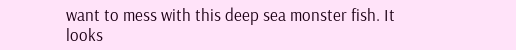want to mess with this deep sea monster fish. It looks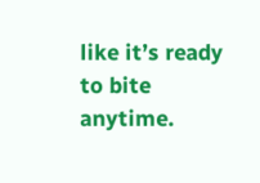like it’s ready to bite anytime.